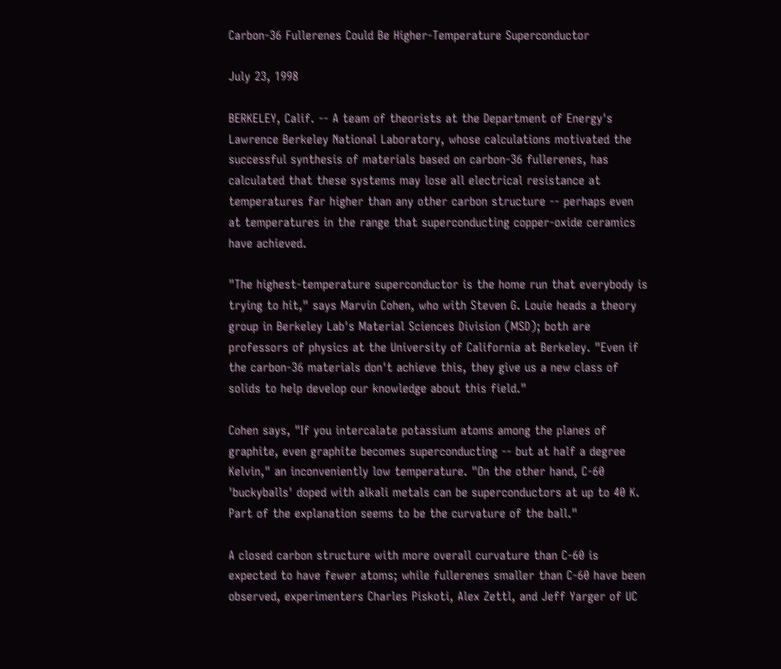Carbon-36 Fullerenes Could Be Higher-Temperature Superconductor

July 23, 1998

BERKELEY, Calif. -- A team of theorists at the Department of Energy's Lawrence Berkeley National Laboratory, whose calculations motivated the successful synthesis of materials based on carbon-36 fullerenes, has calculated that these systems may lose all electrical resistance at temperatures far higher than any other carbon structure -- perhaps even at temperatures in the range that superconducting copper-oxide ceramics have achieved.

"The highest-temperature superconductor is the home run that everybody is trying to hit," says Marvin Cohen, who with Steven G. Louie heads a theory group in Berkeley Lab's Material Sciences Division (MSD); both are professors of physics at the University of California at Berkeley. "Even if the carbon-36 materials don't achieve this, they give us a new class of solids to help develop our knowledge about this field."

Cohen says, "If you intercalate potassium atoms among the planes of graphite, even graphite becomes superconducting -- but at half a degree Kelvin," an inconveniently low temperature. "On the other hand, C-60 'buckyballs' doped with alkali metals can be superconductors at up to 40 K. Part of the explanation seems to be the curvature of the ball."

A closed carbon structure with more overall curvature than C-60 is expected to have fewer atoms; while fullerenes smaller than C-60 have been observed, experimenters Charles Piskoti, Alex Zettl, and Jeff Yarger of UC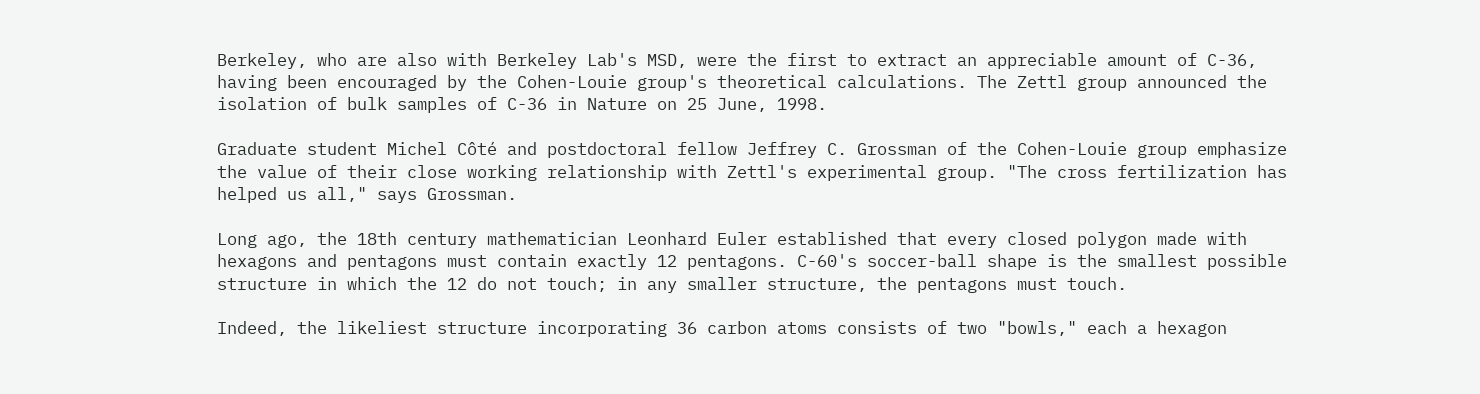Berkeley, who are also with Berkeley Lab's MSD, were the first to extract an appreciable amount of C-36, having been encouraged by the Cohen-Louie group's theoretical calculations. The Zettl group announced the isolation of bulk samples of C-36 in Nature on 25 June, 1998.

Graduate student Michel Côté and postdoctoral fellow Jeffrey C. Grossman of the Cohen-Louie group emphasize the value of their close working relationship with Zettl's experimental group. "The cross fertilization has helped us all," says Grossman.

Long ago, the 18th century mathematician Leonhard Euler established that every closed polygon made with hexagons and pentagons must contain exactly 12 pentagons. C-60's soccer-ball shape is the smallest possible structure in which the 12 do not touch; in any smaller structure, the pentagons must touch.

Indeed, the likeliest structure incorporating 36 carbon atoms consists of two "bowls," each a hexagon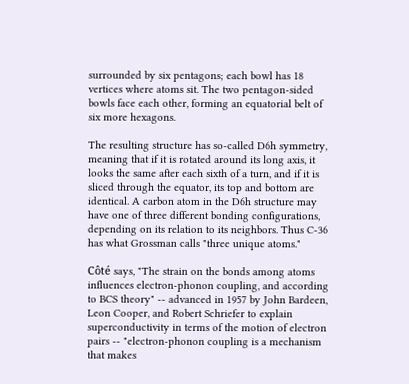surrounded by six pentagons; each bowl has 18 vertices where atoms sit. The two pentagon-sided bowls face each other, forming an equatorial belt of six more hexagons.

The resulting structure has so-called D6h symmetry, meaning that if it is rotated around its long axis, it looks the same after each sixth of a turn, and if it is sliced through the equator, its top and bottom are identical. A carbon atom in the D6h structure may have one of three different bonding configurations, depending on its relation to its neighbors. Thus C-36 has what Grossman calls "three unique atoms."

Côté says, "The strain on the bonds among atoms influences electron-phonon coupling, and according to BCS theory" -- advanced in 1957 by John Bardeen, Leon Cooper, and Robert Schriefer to explain superconductivity in terms of the motion of electron pairs -- "electron-phonon coupling is a mechanism that makes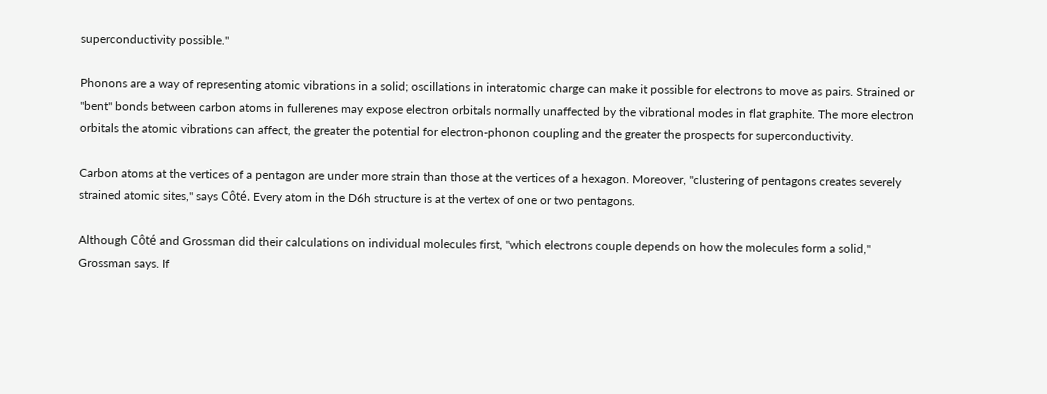superconductivity possible."

Phonons are a way of representing atomic vibrations in a solid; oscillations in interatomic charge can make it possible for electrons to move as pairs. Strained or "bent" bonds between carbon atoms in fullerenes may expose electron orbitals normally unaffected by the vibrational modes in flat graphite. The more electron orbitals the atomic vibrations can affect, the greater the potential for electron-phonon coupling and the greater the prospects for superconductivity.

Carbon atoms at the vertices of a pentagon are under more strain than those at the vertices of a hexagon. Moreover, "clustering of pentagons creates severely strained atomic sites," says Côté. Every atom in the D6h structure is at the vertex of one or two pentagons.

Although Côté and Grossman did their calculations on individual molecules first, "which electrons couple depends on how the molecules form a solid," Grossman says. If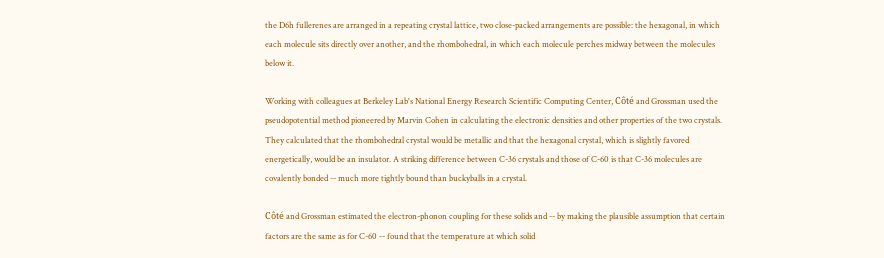the D6h fullerenes are arranged in a repeating crystal lattice, two close-packed arrangements are possible: the hexagonal, in which each molecule sits directly over another, and the rhombohedral, in which each molecule perches midway between the molecules below it.

Working with colleagues at Berkeley Lab's National Energy Research Scientific Computing Center, Côté and Grossman used the pseudopotential method pioneered by Marvin Cohen in calculating the electronic densities and other properties of the two crystals. They calculated that the rhombohedral crystal would be metallic and that the hexagonal crystal, which is slightly favored energetically, would be an insulator. A striking difference between C-36 crystals and those of C-60 is that C-36 molecules are covalently bonded -- much more tightly bound than buckyballs in a crystal.

Côté and Grossman estimated the electron-phonon coupling for these solids and -- by making the plausible assumption that certain factors are the same as for C-60 -- found that the temperature at which solid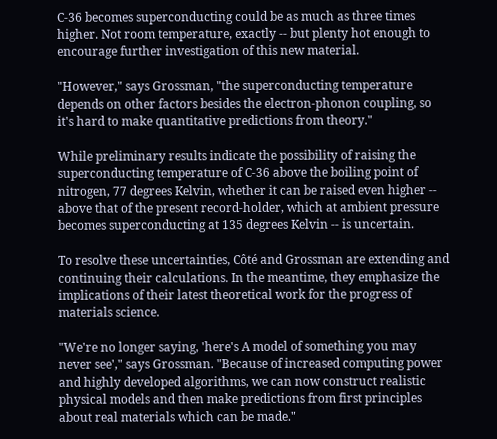C-36 becomes superconducting could be as much as three times higher. Not room temperature, exactly -- but plenty hot enough to encourage further investigation of this new material.

"However," says Grossman, "the superconducting temperature depends on other factors besides the electron-phonon coupling, so it's hard to make quantitative predictions from theory."

While preliminary results indicate the possibility of raising the superconducting temperature of C-36 above the boiling point of nitrogen, 77 degrees Kelvin, whether it can be raised even higher -- above that of the present record-holder, which at ambient pressure becomes superconducting at 135 degrees Kelvin -- is uncertain.

To resolve these uncertainties, Côté and Grossman are extending and continuing their calculations. In the meantime, they emphasize the implications of their latest theoretical work for the progress of materials science.

"We're no longer saying, 'here's A model of something you may never see'," says Grossman. "Because of increased computing power and highly developed algorithms, we can now construct realistic physical models and then make predictions from first principles about real materials which can be made."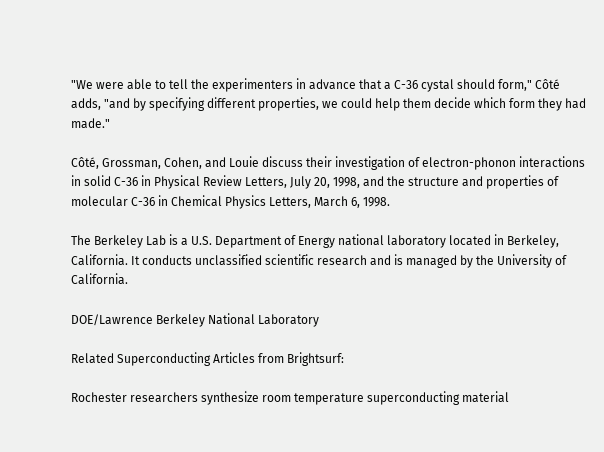"We were able to tell the experimenters in advance that a C-36 cystal should form," Côté adds, "and by specifying different properties, we could help them decide which form they had made."

Côté, Grossman, Cohen, and Louie discuss their investigation of electron-phonon interactions in solid C-36 in Physical Review Letters, July 20, 1998, and the structure and properties of molecular C-36 in Chemical Physics Letters, March 6, 1998.

The Berkeley Lab is a U.S. Department of Energy national laboratory located in Berkeley, California. It conducts unclassified scientific research and is managed by the University of California.

DOE/Lawrence Berkeley National Laboratory

Related Superconducting Articles from Brightsurf:

Rochester researchers synthesize room temperature superconducting material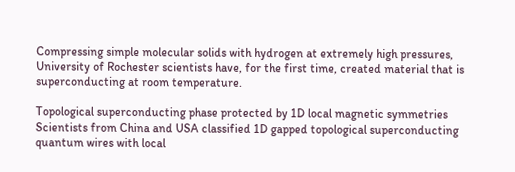Compressing simple molecular solids with hydrogen at extremely high pressures, University of Rochester scientists have, for the first time, created material that is superconducting at room temperature.

Topological superconducting phase protected by 1D local magnetic symmetries
Scientists from China and USA classified 1D gapped topological superconducting quantum wires with local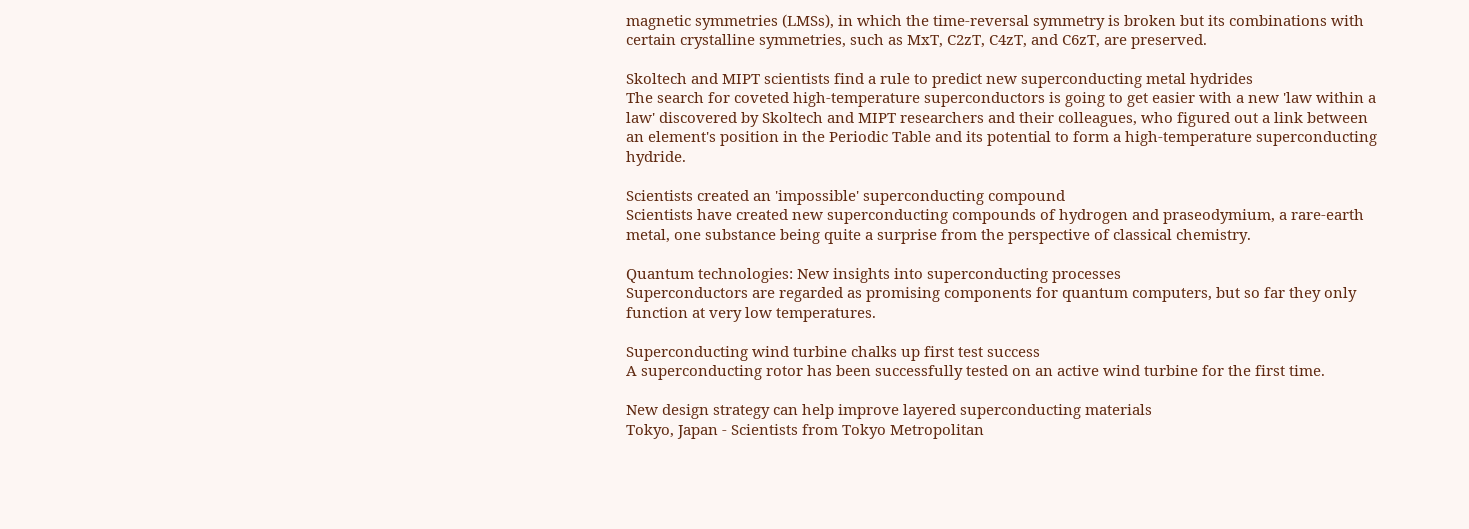magnetic symmetries (LMSs), in which the time-reversal symmetry is broken but its combinations with certain crystalline symmetries, such as MxT, C2zT, C4zT, and C6zT, are preserved.

Skoltech and MIPT scientists find a rule to predict new superconducting metal hydrides
The search for coveted high-temperature superconductors is going to get easier with a new 'law within a law' discovered by Skoltech and MIPT researchers and their colleagues, who figured out a link between an element's position in the Periodic Table and its potential to form a high-temperature superconducting hydride.

Scientists created an 'impossible' superconducting compound
Scientists have created new superconducting compounds of hydrogen and praseodymium, a rare-earth metal, one substance being quite a surprise from the perspective of classical chemistry.

Quantum technologies: New insights into superconducting processes
Superconductors are regarded as promising components for quantum computers, but so far they only function at very low temperatures.

Superconducting wind turbine chalks up first test success
A superconducting rotor has been successfully tested on an active wind turbine for the first time.

New design strategy can help improve layered superconducting materials
Tokyo, Japan - Scientists from Tokyo Metropolitan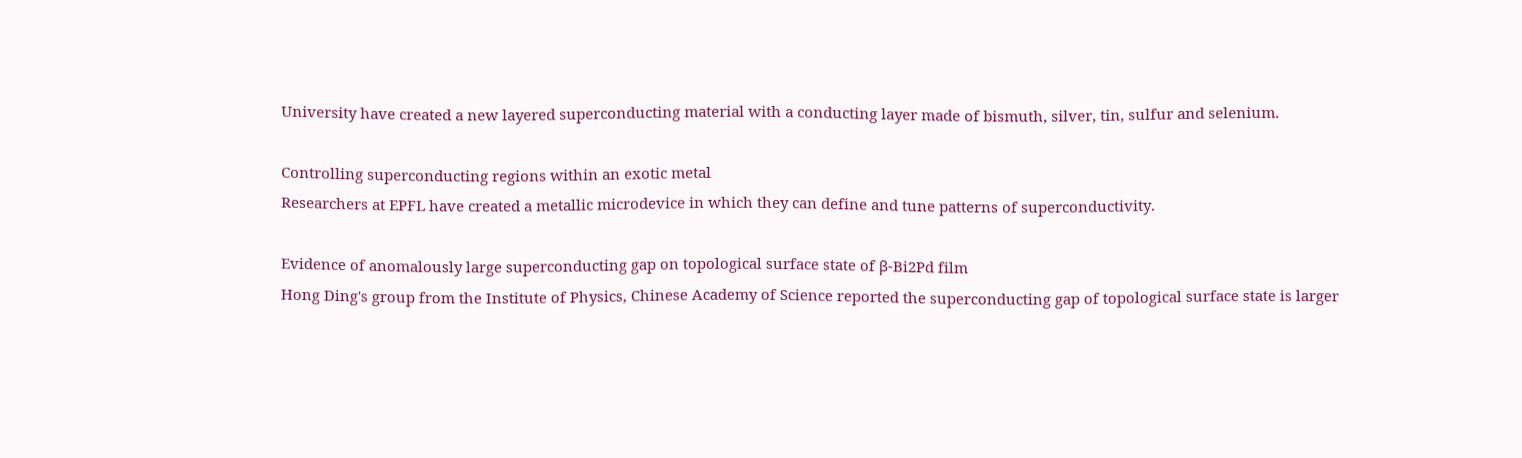University have created a new layered superconducting material with a conducting layer made of bismuth, silver, tin, sulfur and selenium.

Controlling superconducting regions within an exotic metal
Researchers at EPFL have created a metallic microdevice in which they can define and tune patterns of superconductivity.

Evidence of anomalously large superconducting gap on topological surface state of β-Bi2Pd film
Hong Ding's group from the Institute of Physics, Chinese Academy of Science reported the superconducting gap of topological surface state is larger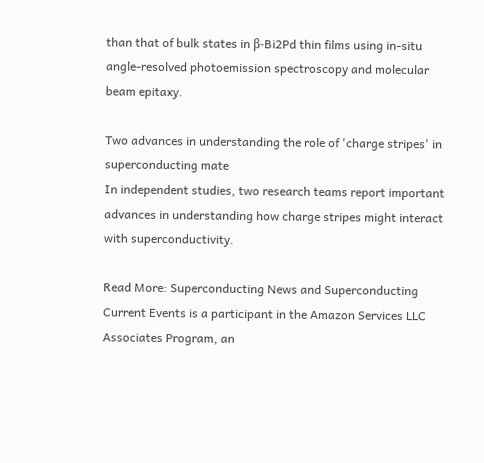than that of bulk states in β-Bi2Pd thin films using in-situ angle-resolved photoemission spectroscopy and molecular beam epitaxy.

Two advances in understanding the role of 'charge stripes' in superconducting mate
In independent studies, two research teams report important advances in understanding how charge stripes might interact with superconductivity.

Read More: Superconducting News and Superconducting Current Events is a participant in the Amazon Services LLC Associates Program, an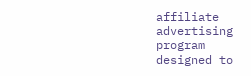affiliate advertising program designed to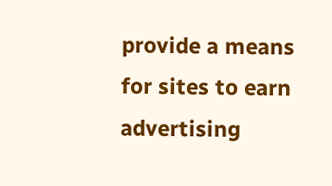provide a means for sites to earn advertising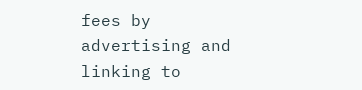fees by advertising and linking to